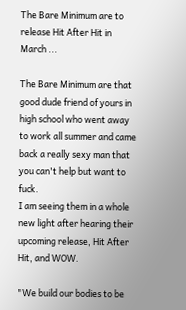The Bare Minimum are to release Hit After Hit in March ...

The Bare Minimum are that good dude friend of yours in high school who went away to work all summer and came back a really sexy man that you can't help but want to fuck.
I am seeing them in a whole new light after hearing their upcoming release, Hit After Hit, and WOW.

"We build our bodies to be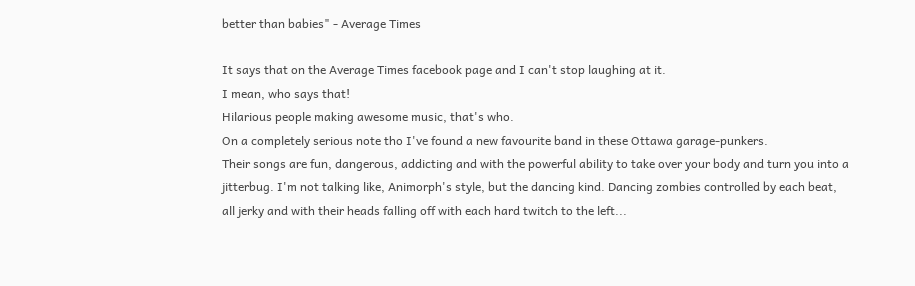better than babies" - Average Times

It says that on the Average Times facebook page and I can't stop laughing at it.
I mean, who says that!
Hilarious people making awesome music, that's who.
On a completely serious note tho I've found a new favourite band in these Ottawa garage-punkers.
Their songs are fun, dangerous, addicting and with the powerful ability to take over your body and turn you into a jitterbug. I'm not talking like, Animorph's style, but the dancing kind. Dancing zombies controlled by each beat, all jerky and with their heads falling off with each hard twitch to the left...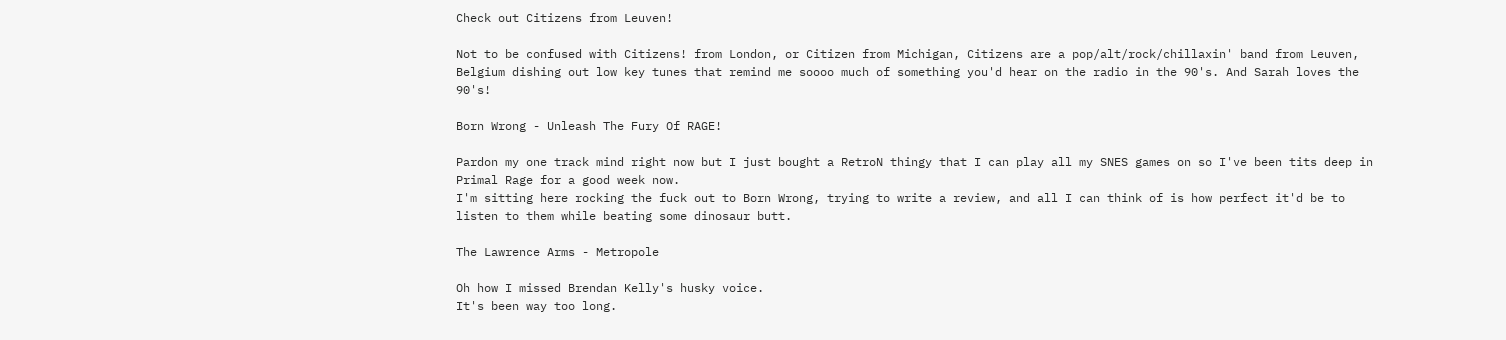Check out Citizens from Leuven!

Not to be confused with Citizens! from London, or Citizen from Michigan, Citizens are a pop/alt/rock/chillaxin' band from Leuven, Belgium dishing out low key tunes that remind me soooo much of something you'd hear on the radio in the 90's. And Sarah loves the 90's!

Born Wrong - Unleash The Fury Of RAGE!

Pardon my one track mind right now but I just bought a RetroN thingy that I can play all my SNES games on so I've been tits deep in Primal Rage for a good week now.
I'm sitting here rocking the fuck out to Born Wrong, trying to write a review, and all I can think of is how perfect it'd be to listen to them while beating some dinosaur butt.

The Lawrence Arms - Metropole

Oh how I missed Brendan Kelly's husky voice.
It's been way too long.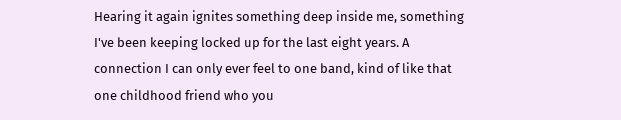Hearing it again ignites something deep inside me, something I've been keeping locked up for the last eight years. A connection I can only ever feel to one band, kind of like that one childhood friend who you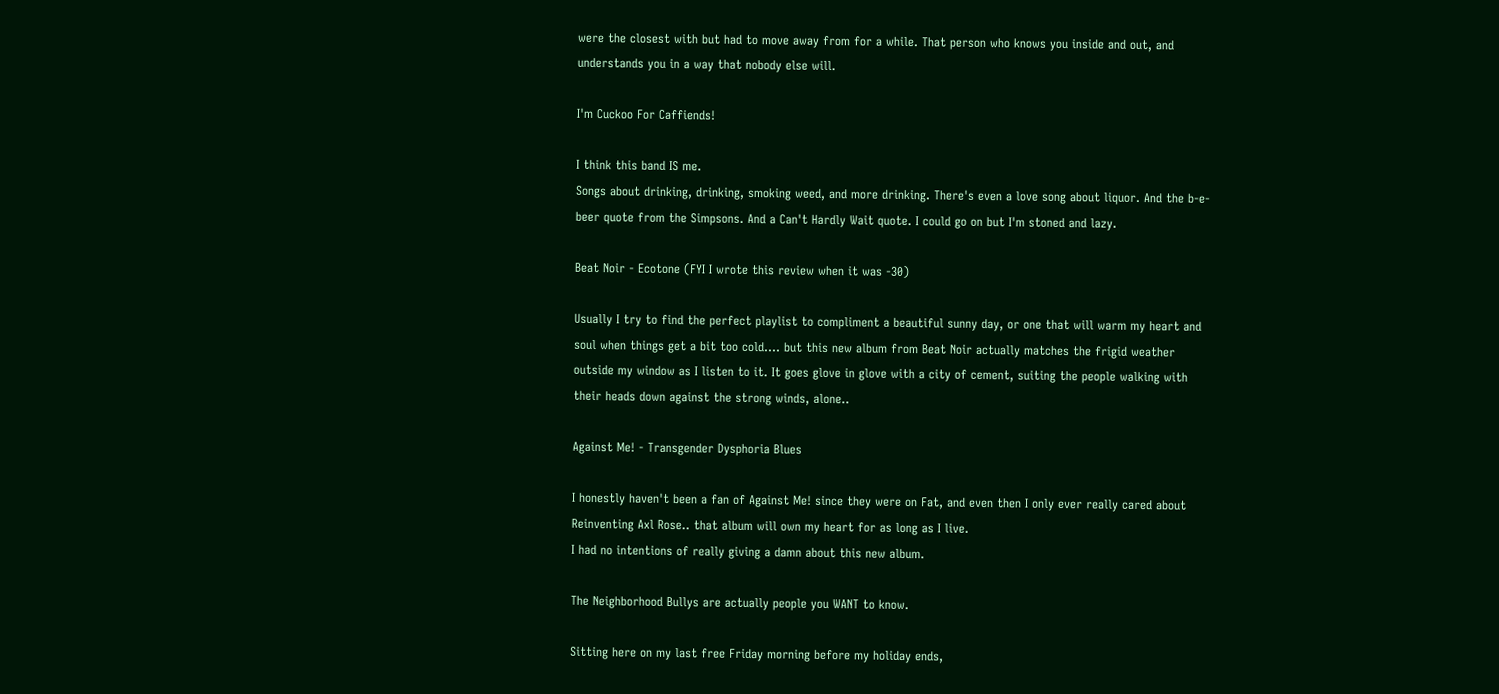were the closest with but had to move away from for a while. That person who knows you inside and out, and understands you in a way that nobody else will.

I'm Cuckoo For Caffiends!

I think this band IS me.
Songs about drinking, drinking, smoking weed, and more drinking. There's even a love song about liquor. And the b-e-beer quote from the Simpsons. And a Can't Hardly Wait quote. I could go on but I'm stoned and lazy.

Beat Noir - Ecotone (FYI I wrote this review when it was -30)

Usually I try to find the perfect playlist to compliment a beautiful sunny day, or one that will warm my heart and soul when things get a bit too cold.... but this new album from Beat Noir actually matches the frigid weather outside my window as I listen to it. It goes glove in glove with a city of cement, suiting the people walking with their heads down against the strong winds, alone..

Against Me! - Transgender Dysphoria Blues

I honestly haven't been a fan of Against Me! since they were on Fat, and even then I only ever really cared about Reinventing Axl Rose.. that album will own my heart for as long as I live.
I had no intentions of really giving a damn about this new album.

The Neighborhood Bullys are actually people you WANT to know.

Sitting here on my last free Friday morning before my holiday ends,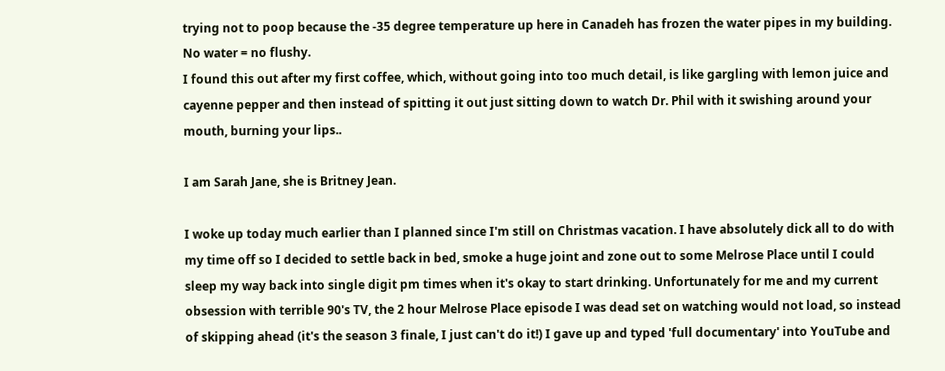trying not to poop because the -35 degree temperature up here in Canadeh has frozen the water pipes in my building.
No water = no flushy.
I found this out after my first coffee, which, without going into too much detail, is like gargling with lemon juice and cayenne pepper and then instead of spitting it out just sitting down to watch Dr. Phil with it swishing around your mouth, burning your lips..

I am Sarah Jane, she is Britney Jean.

I woke up today much earlier than I planned since I'm still on Christmas vacation. I have absolutely dick all to do with my time off so I decided to settle back in bed, smoke a huge joint and zone out to some Melrose Place until I could sleep my way back into single digit pm times when it's okay to start drinking. Unfortunately for me and my current obsession with terrible 90's TV, the 2 hour Melrose Place episode I was dead set on watching would not load, so instead of skipping ahead (it's the season 3 finale, I just can't do it!) I gave up and typed 'full documentary' into YouTube and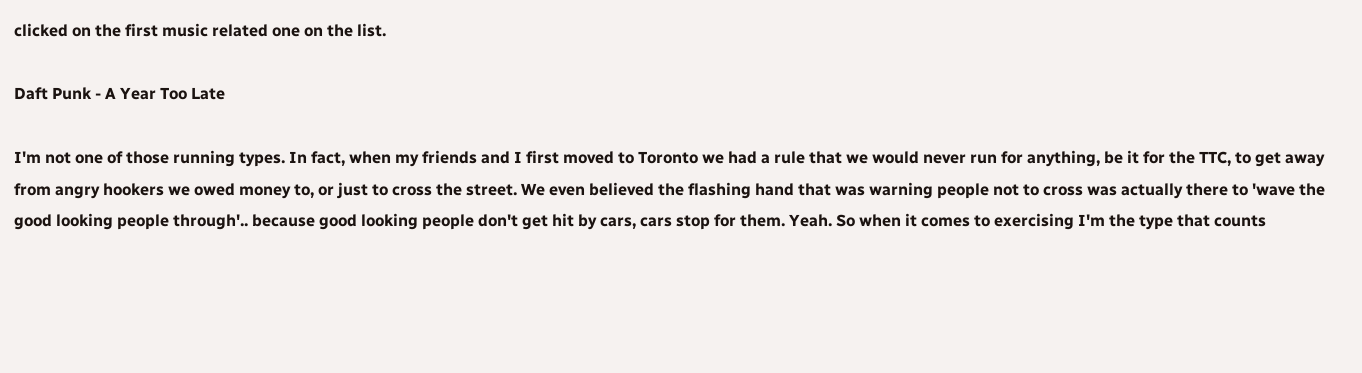clicked on the first music related one on the list.

Daft Punk - A Year Too Late

I'm not one of those running types. In fact, when my friends and I first moved to Toronto we had a rule that we would never run for anything, be it for the TTC, to get away from angry hookers we owed money to, or just to cross the street. We even believed the flashing hand that was warning people not to cross was actually there to 'wave the good looking people through'.. because good looking people don't get hit by cars, cars stop for them. Yeah. So when it comes to exercising I'm the type that counts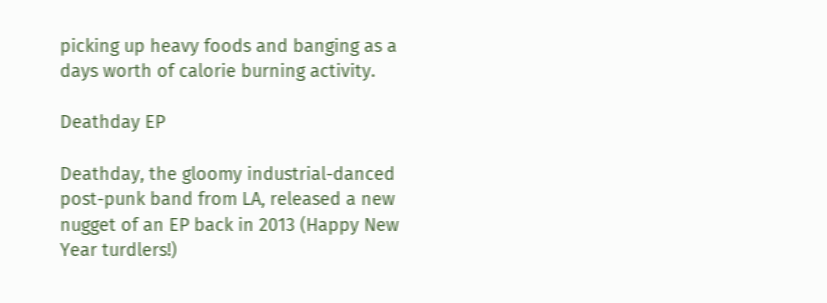picking up heavy foods and banging as a days worth of calorie burning activity.

Deathday EP

Deathday, the gloomy industrial-danced post-punk band from LA, released a new nugget of an EP back in 2013 (Happy New Year turdlers!)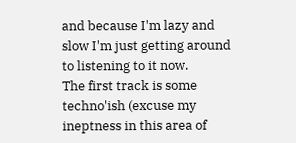and because I'm lazy and slow I'm just getting around to listening to it now.
The first track is some techno'ish (excuse my ineptness in this area of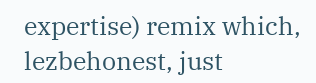expertise) remix which, lezbehonest, just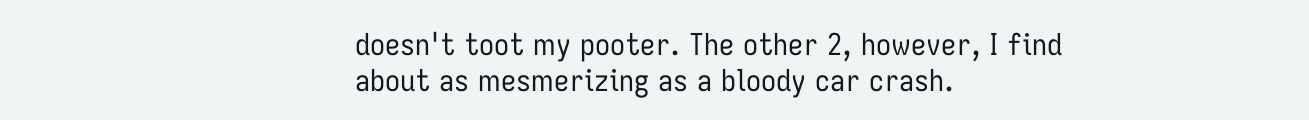doesn't toot my pooter. The other 2, however, I find about as mesmerizing as a bloody car crash.